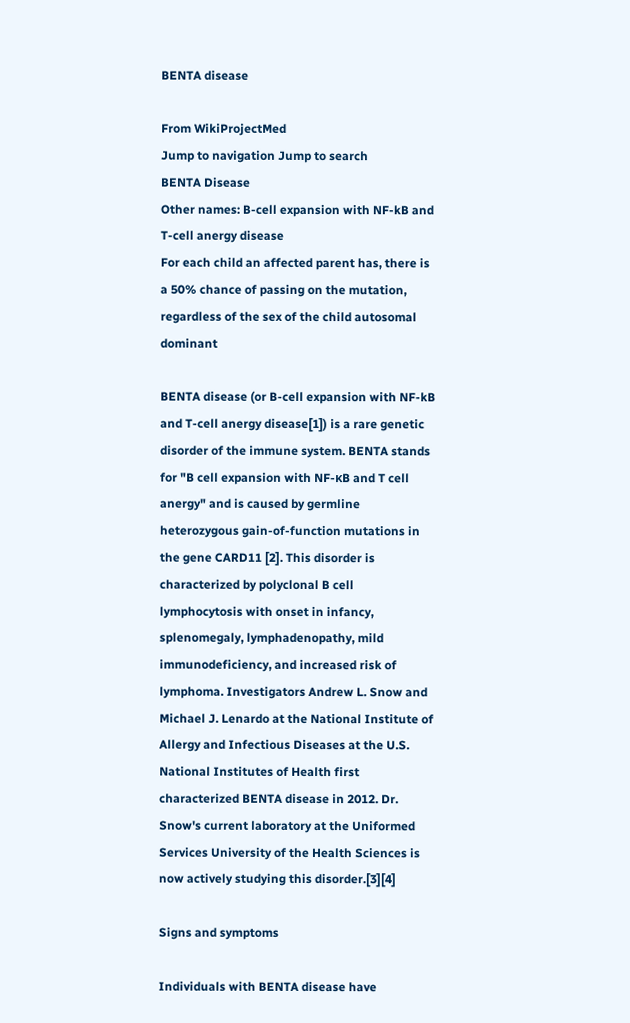BENTA disease

From WikiProjectMed
Jump to navigation Jump to search
BENTA Disease
Other names: B-cell expansion with NF-kB and T-cell anergy disease
For each child an affected parent has, there is a 50% chance of passing on the mutation, regardless of the sex of the child autosomal dominant

BENTA disease (or B-cell expansion with NF-kB and T-cell anergy disease[1]) is a rare genetic disorder of the immune system. BENTA stands for "B cell expansion with NF-κB and T cell anergy" and is caused by germline heterozygous gain-of-function mutations in the gene CARD11 [2]. This disorder is characterized by polyclonal B cell lymphocytosis with onset in infancy, splenomegaly, lymphadenopathy, mild immunodeficiency, and increased risk of lymphoma. Investigators Andrew L. Snow and Michael J. Lenardo at the National Institute of Allergy and Infectious Diseases at the U.S. National Institutes of Health first characterized BENTA disease in 2012. Dr. Snow's current laboratory at the Uniformed Services University of the Health Sciences is now actively studying this disorder.[3][4]

Signs and symptoms

Individuals with BENTA disease have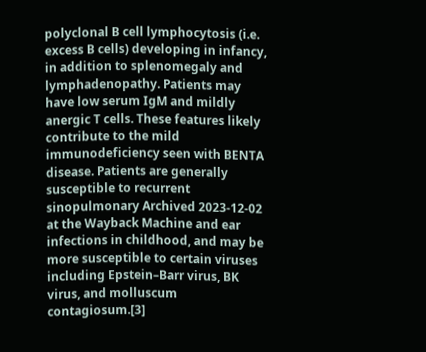polyclonal B cell lymphocytosis (i.e. excess B cells) developing in infancy, in addition to splenomegaly and lymphadenopathy. Patients may have low serum IgM and mildly anergic T cells. These features likely contribute to the mild immunodeficiency seen with BENTA disease. Patients are generally susceptible to recurrent sinopulmonary Archived 2023-12-02 at the Wayback Machine and ear infections in childhood, and may be more susceptible to certain viruses including Epstein–Barr virus, BK virus, and molluscum contagiosum.[3]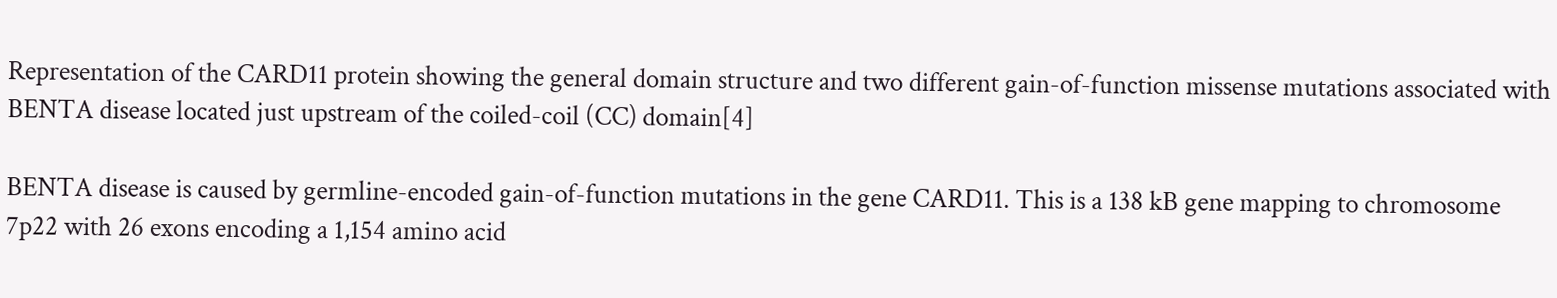Representation of the CARD11 protein showing the general domain structure and two different gain-of-function missense mutations associated with BENTA disease located just upstream of the coiled-coil (CC) domain[4]

BENTA disease is caused by germline-encoded gain-of-function mutations in the gene CARD11. This is a 138 kB gene mapping to chromosome 7p22 with 26 exons encoding a 1,154 amino acid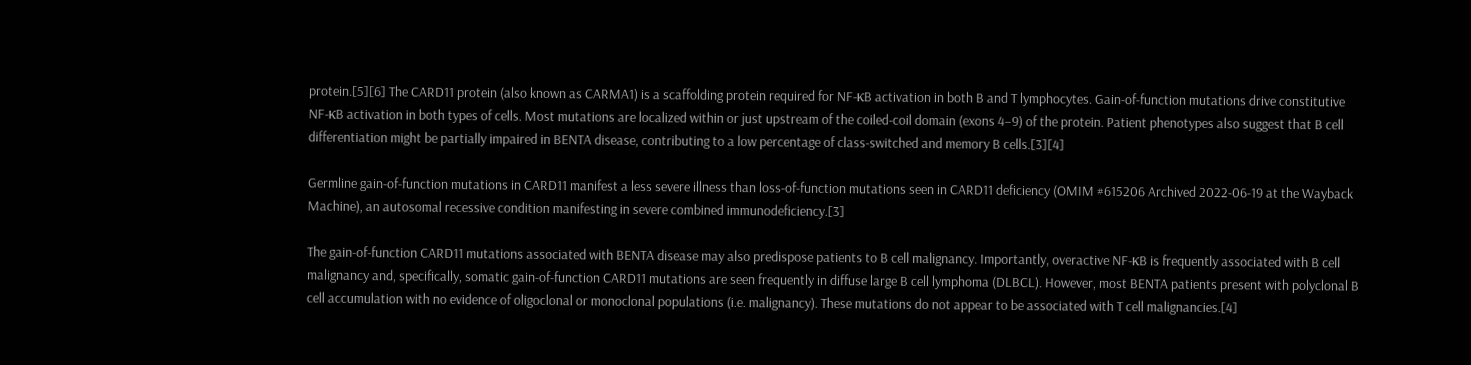protein.[5][6] The CARD11 protein (also known as CARMA1) is a scaffolding protein required for NF-κB activation in both B and T lymphocytes. Gain-of-function mutations drive constitutive NF-κB activation in both types of cells. Most mutations are localized within or just upstream of the coiled-coil domain (exons 4–9) of the protein. Patient phenotypes also suggest that B cell differentiation might be partially impaired in BENTA disease, contributing to a low percentage of class-switched and memory B cells.[3][4]

Germline gain-of-function mutations in CARD11 manifest a less severe illness than loss-of-function mutations seen in CARD11 deficiency (OMIM #615206 Archived 2022-06-19 at the Wayback Machine), an autosomal recessive condition manifesting in severe combined immunodeficiency.[3]

The gain-of-function CARD11 mutations associated with BENTA disease may also predispose patients to B cell malignancy. Importantly, overactive NF-κB is frequently associated with B cell malignancy and, specifically, somatic gain-of-function CARD11 mutations are seen frequently in diffuse large B cell lymphoma (DLBCL). However, most BENTA patients present with polyclonal B cell accumulation with no evidence of oligoclonal or monoclonal populations (i.e. malignancy). These mutations do not appear to be associated with T cell malignancies.[4]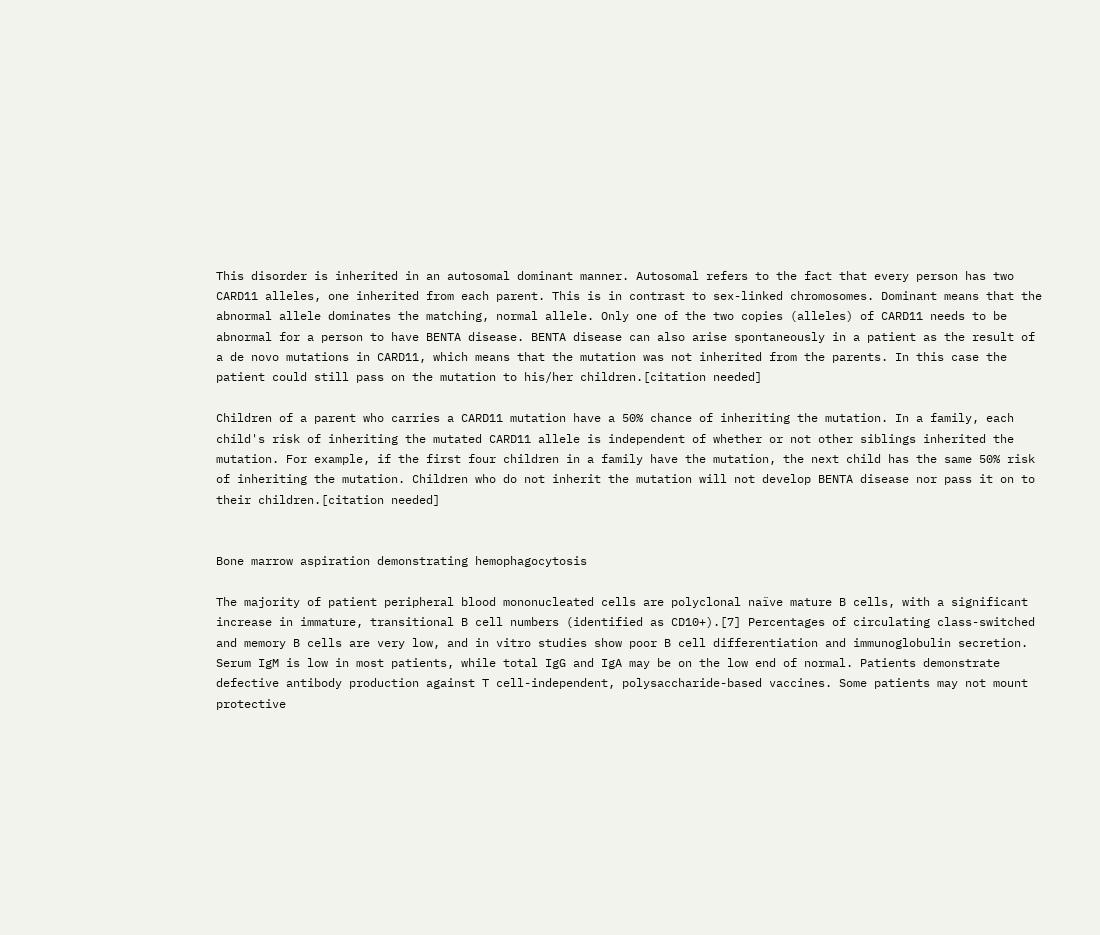This disorder is inherited in an autosomal dominant manner. Autosomal refers to the fact that every person has two CARD11 alleles, one inherited from each parent. This is in contrast to sex-linked chromosomes. Dominant means that the abnormal allele dominates the matching, normal allele. Only one of the two copies (alleles) of CARD11 needs to be abnormal for a person to have BENTA disease. BENTA disease can also arise spontaneously in a patient as the result of a de novo mutations in CARD11, which means that the mutation was not inherited from the parents. In this case the patient could still pass on the mutation to his/her children.[citation needed]

Children of a parent who carries a CARD11 mutation have a 50% chance of inheriting the mutation. In a family, each child's risk of inheriting the mutated CARD11 allele is independent of whether or not other siblings inherited the mutation. For example, if the first four children in a family have the mutation, the next child has the same 50% risk of inheriting the mutation. Children who do not inherit the mutation will not develop BENTA disease nor pass it on to their children.[citation needed]


Bone marrow aspiration demonstrating hemophagocytosis

The majority of patient peripheral blood mononucleated cells are polyclonal naïve mature B cells, with a significant increase in immature, transitional B cell numbers (identified as CD10+).[7] Percentages of circulating class-switched and memory B cells are very low, and in vitro studies show poor B cell differentiation and immunoglobulin secretion. Serum IgM is low in most patients, while total IgG and IgA may be on the low end of normal. Patients demonstrate defective antibody production against T cell-independent, polysaccharide-based vaccines. Some patients may not mount protective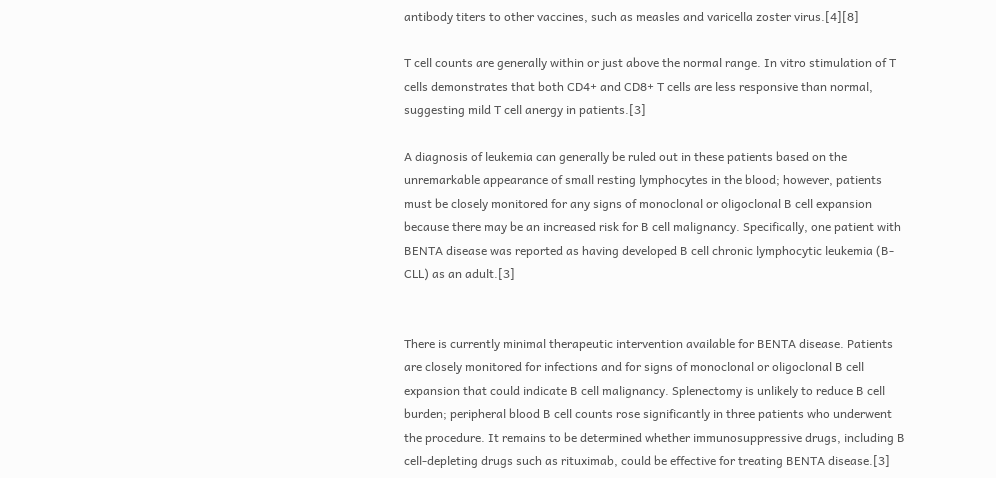antibody titers to other vaccines, such as measles and varicella zoster virus.[4][8]

T cell counts are generally within or just above the normal range. In vitro stimulation of T cells demonstrates that both CD4+ and CD8+ T cells are less responsive than normal, suggesting mild T cell anergy in patients.[3]

A diagnosis of leukemia can generally be ruled out in these patients based on the unremarkable appearance of small resting lymphocytes in the blood; however, patients must be closely monitored for any signs of monoclonal or oligoclonal B cell expansion because there may be an increased risk for B cell malignancy. Specifically, one patient with BENTA disease was reported as having developed B cell chronic lymphocytic leukemia (B-CLL) as an adult.[3]


There is currently minimal therapeutic intervention available for BENTA disease. Patients are closely monitored for infections and for signs of monoclonal or oligoclonal B cell expansion that could indicate B cell malignancy. Splenectomy is unlikely to reduce B cell burden; peripheral blood B cell counts rose significantly in three patients who underwent the procedure. It remains to be determined whether immunosuppressive drugs, including B cell-depleting drugs such as rituximab, could be effective for treating BENTA disease.[3]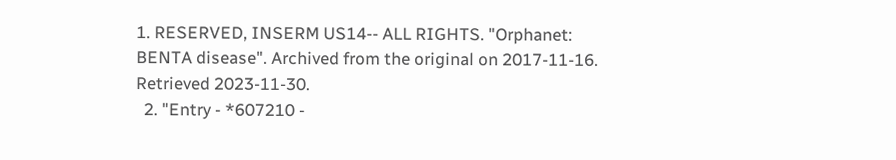1. RESERVED, INSERM US14-- ALL RIGHTS. "Orphanet: BENTA disease". Archived from the original on 2017-11-16. Retrieved 2023-11-30.
  2. "Entry - *607210 -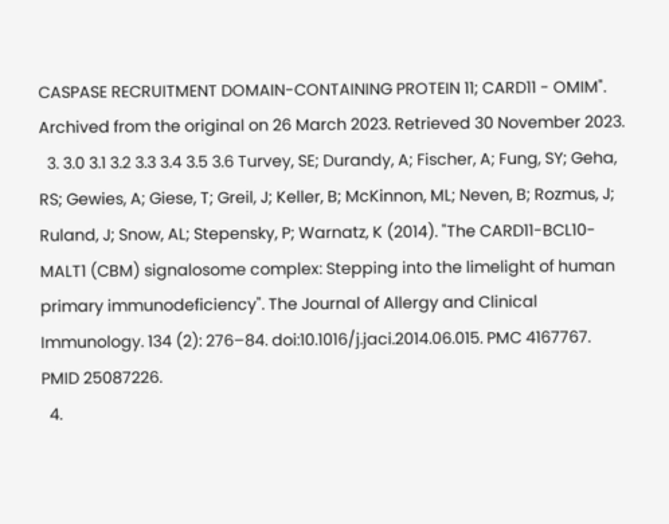CASPASE RECRUITMENT DOMAIN-CONTAINING PROTEIN 11; CARD11 - OMIM". Archived from the original on 26 March 2023. Retrieved 30 November 2023.
  3. 3.0 3.1 3.2 3.3 3.4 3.5 3.6 Turvey, SE; Durandy, A; Fischer, A; Fung, SY; Geha, RS; Gewies, A; Giese, T; Greil, J; Keller, B; McKinnon, ML; Neven, B; Rozmus, J; Ruland, J; Snow, AL; Stepensky, P; Warnatz, K (2014). "The CARD11-BCL10-MALT1 (CBM) signalosome complex: Stepping into the limelight of human primary immunodeficiency". The Journal of Allergy and Clinical Immunology. 134 (2): 276–84. doi:10.1016/j.jaci.2014.06.015. PMC 4167767. PMID 25087226.
  4.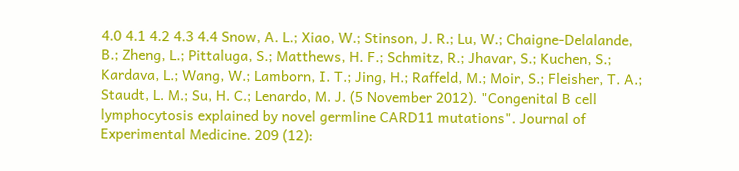4.0 4.1 4.2 4.3 4.4 Snow, A. L.; Xiao, W.; Stinson, J. R.; Lu, W.; Chaigne-Delalande, B.; Zheng, L.; Pittaluga, S.; Matthews, H. F.; Schmitz, R.; Jhavar, S.; Kuchen, S.; Kardava, L.; Wang, W.; Lamborn, I. T.; Jing, H.; Raffeld, M.; Moir, S.; Fleisher, T. A.; Staudt, L. M.; Su, H. C.; Lenardo, M. J. (5 November 2012). "Congenital B cell lymphocytosis explained by novel germline CARD11 mutations". Journal of Experimental Medicine. 209 (12):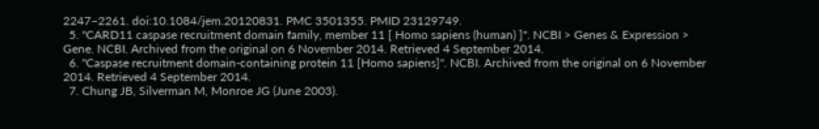2247–2261. doi:10.1084/jem.20120831. PMC 3501355. PMID 23129749.
  5. "CARD11 caspase recruitment domain family, member 11 [ Homo sapiens (human) ]". NCBI > Genes & Expression > Gene. NCBI. Archived from the original on 6 November 2014. Retrieved 4 September 2014.
  6. "Caspase recruitment domain-containing protein 11 [Homo sapiens]". NCBI. Archived from the original on 6 November 2014. Retrieved 4 September 2014.
  7. Chung JB, Silverman M, Monroe JG (June 2003).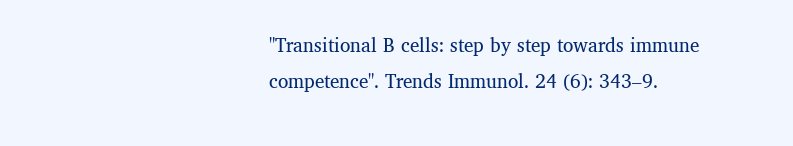"Transitional B cells: step by step towards immune competence". Trends Immunol. 24 (6): 343–9.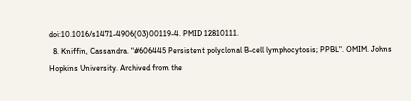doi:10.1016/s1471-4906(03)00119-4. PMID 12810111.
  8. Kniffin, Cassandra. "#606445 Persistent polyclonal B-cell lymphocytosis; PPBL". OMIM. Johns Hopkins University. Archived from the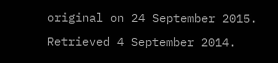original on 24 September 2015. Retrieved 4 September 2014.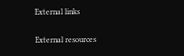External links

External resources